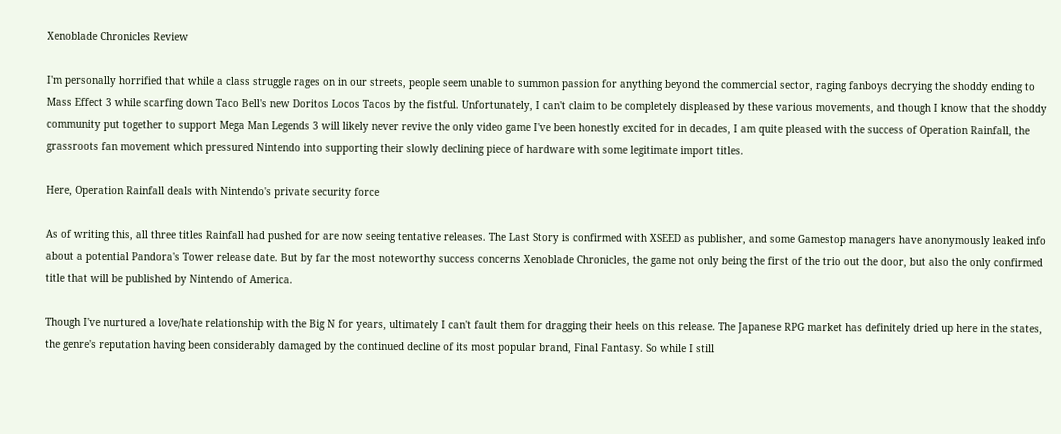Xenoblade Chronicles Review

I'm personally horrified that while a class struggle rages on in our streets, people seem unable to summon passion for anything beyond the commercial sector, raging fanboys decrying the shoddy ending to Mass Effect 3 while scarfing down Taco Bell's new Doritos Locos Tacos by the fistful. Unfortunately, I can't claim to be completely displeased by these various movements, and though I know that the shoddy community put together to support Mega Man Legends 3 will likely never revive the only video game I've been honestly excited for in decades, I am quite pleased with the success of Operation Rainfall, the grassroots fan movement which pressured Nintendo into supporting their slowly declining piece of hardware with some legitimate import titles.

Here, Operation Rainfall deals with Nintendo's private security force

As of writing this, all three titles Rainfall had pushed for are now seeing tentative releases. The Last Story is confirmed with XSEED as publisher, and some Gamestop managers have anonymously leaked info about a potential Pandora's Tower release date. But by far the most noteworthy success concerns Xenoblade Chronicles, the game not only being the first of the trio out the door, but also the only confirmed title that will be published by Nintendo of America.

Though I've nurtured a love/hate relationship with the Big N for years, ultimately I can't fault them for dragging their heels on this release. The Japanese RPG market has definitely dried up here in the states, the genre's reputation having been considerably damaged by the continued decline of its most popular brand, Final Fantasy. So while I still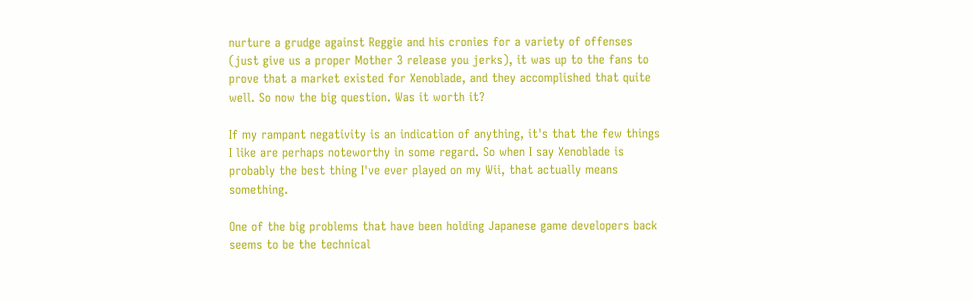nurture a grudge against Reggie and his cronies for a variety of offenses (just give us a proper Mother 3 release you jerks), it was up to the fans to prove that a market existed for Xenoblade, and they accomplished that quite well. So now the big question. Was it worth it?

If my rampant negativity is an indication of anything, it's that the few things I like are perhaps noteworthy in some regard. So when I say Xenoblade is probably the best thing I've ever played on my Wii, that actually means something.

One of the big problems that have been holding Japanese game developers back seems to be the technical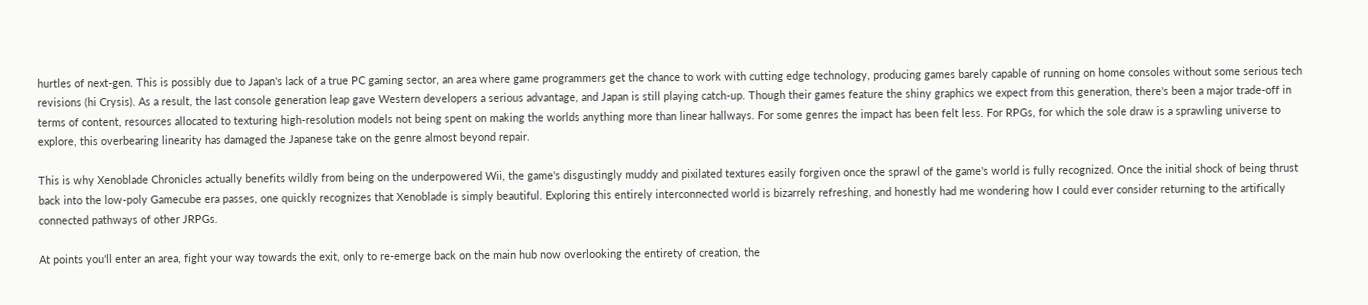hurtles of next-gen. This is possibly due to Japan's lack of a true PC gaming sector, an area where game programmers get the chance to work with cutting edge technology, producing games barely capable of running on home consoles without some serious tech revisions (hi Crysis). As a result, the last console generation leap gave Western developers a serious advantage, and Japan is still playing catch-up. Though their games feature the shiny graphics we expect from this generation, there's been a major trade-off in terms of content, resources allocated to texturing high-resolution models not being spent on making the worlds anything more than linear hallways. For some genres the impact has been felt less. For RPGs, for which the sole draw is a sprawling universe to explore, this overbearing linearity has damaged the Japanese take on the genre almost beyond repair.

This is why Xenoblade Chronicles actually benefits wildly from being on the underpowered Wii, the game's disgustingly muddy and pixilated textures easily forgiven once the sprawl of the game's world is fully recognized. Once the initial shock of being thrust back into the low-poly Gamecube era passes, one quickly recognizes that Xenoblade is simply beautiful. Exploring this entirely interconnected world is bizarrely refreshing, and honestly had me wondering how I could ever consider returning to the artifically connected pathways of other JRPGs.

At points you'll enter an area, fight your way towards the exit, only to re-emerge back on the main hub now overlooking the entirety of creation, the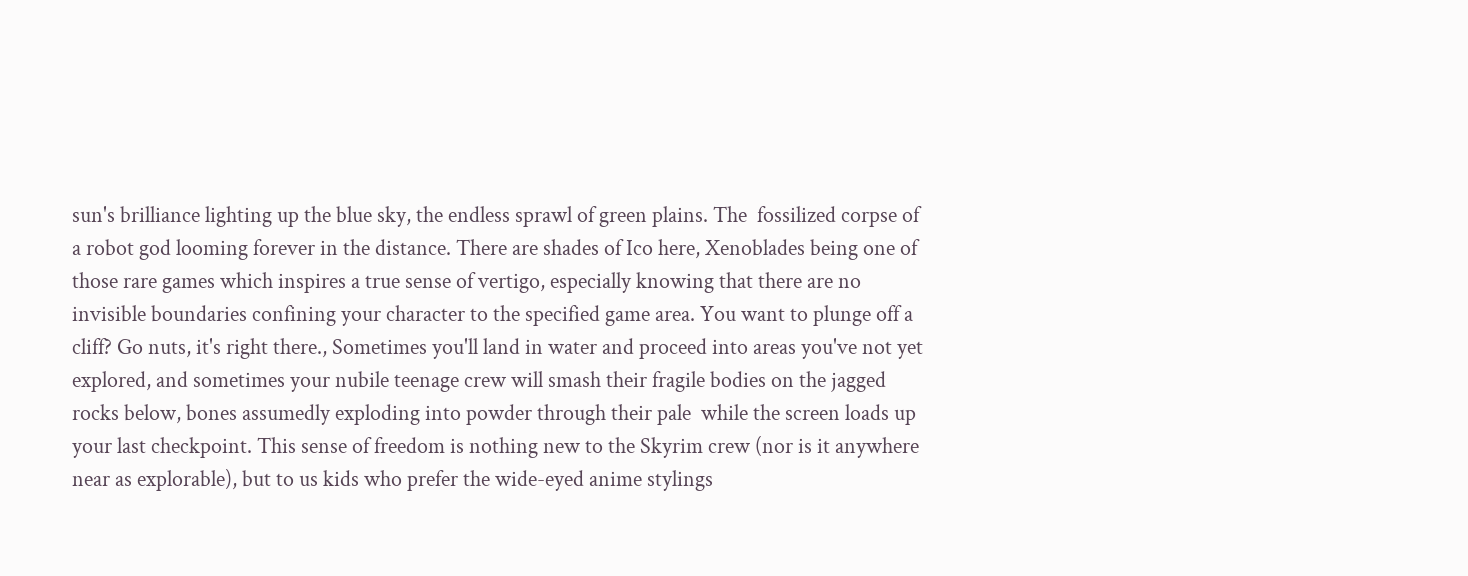sun's brilliance lighting up the blue sky, the endless sprawl of green plains. The  fossilized corpse of a robot god looming forever in the distance. There are shades of Ico here, Xenoblades being one of those rare games which inspires a true sense of vertigo, especially knowing that there are no invisible boundaries confining your character to the specified game area. You want to plunge off a cliff? Go nuts, it's right there., Sometimes you'll land in water and proceed into areas you've not yet explored, and sometimes your nubile teenage crew will smash their fragile bodies on the jagged rocks below, bones assumedly exploding into powder through their pale  while the screen loads up your last checkpoint. This sense of freedom is nothing new to the Skyrim crew (nor is it anywhere near as explorable), but to us kids who prefer the wide-eyed anime stylings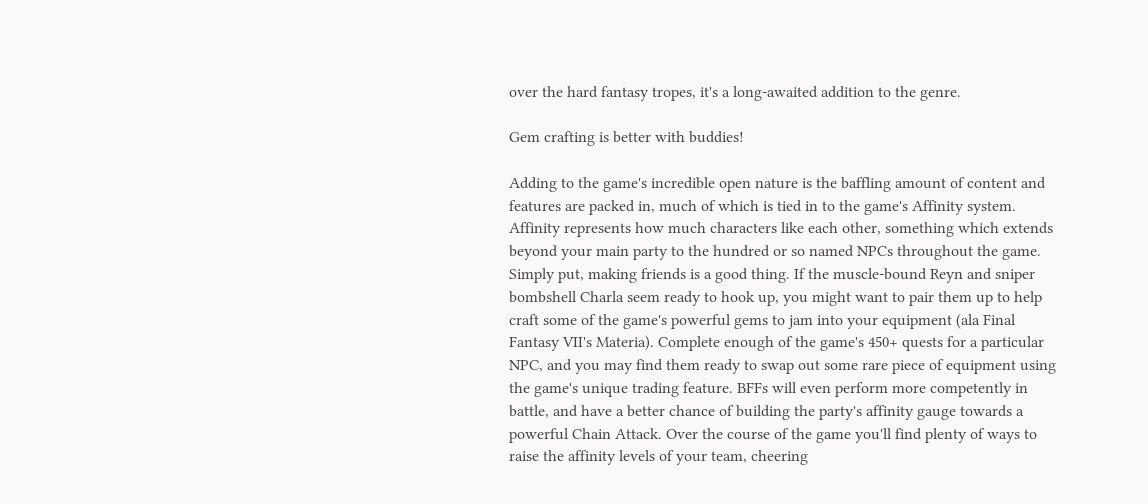over the hard fantasy tropes, it's a long-awaited addition to the genre.

Gem crafting is better with buddies!

Adding to the game's incredible open nature is the baffling amount of content and features are packed in, much of which is tied in to the game's Affinity system. Affinity represents how much characters like each other, something which extends beyond your main party to the hundred or so named NPCs throughout the game. Simply put, making friends is a good thing. If the muscle-bound Reyn and sniper bombshell Charla seem ready to hook up, you might want to pair them up to help craft some of the game's powerful gems to jam into your equipment (ala Final Fantasy VII's Materia). Complete enough of the game's 450+ quests for a particular NPC, and you may find them ready to swap out some rare piece of equipment using the game's unique trading feature. BFFs will even perform more competently in battle, and have a better chance of building the party's affinity gauge towards a powerful Chain Attack. Over the course of the game you'll find plenty of ways to raise the affinity levels of your team, cheering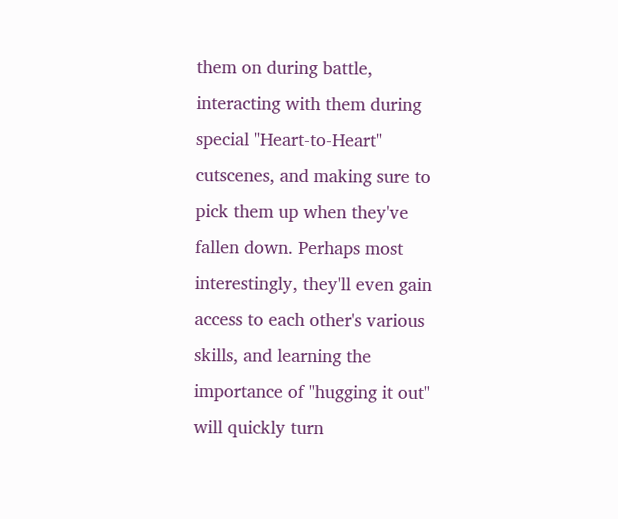them on during battle, interacting with them during special "Heart-to-Heart" cutscenes, and making sure to pick them up when they've fallen down. Perhaps most interestingly, they'll even gain access to each other's various skills, and learning the importance of "hugging it out" will quickly turn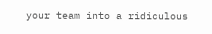your team into a ridiculous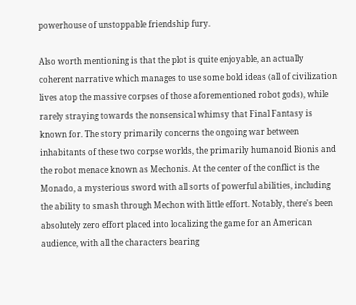powerhouse of unstoppable friendship fury.

Also worth mentioning is that the plot is quite enjoyable, an actually coherent narrative which manages to use some bold ideas (all of civilization lives atop the massive corpses of those aforementioned robot gods), while rarely straying towards the nonsensical whimsy that Final Fantasy is known for. The story primarily concerns the ongoing war between inhabitants of these two corpse worlds, the primarily humanoid Bionis and the robot menace known as Mechonis. At the center of the conflict is the Monado, a mysterious sword with all sorts of powerful abilities, including the ability to smash through Mechon with little effort. Notably, there's been absolutely zero effort placed into localizing the game for an American audience, with all the characters bearing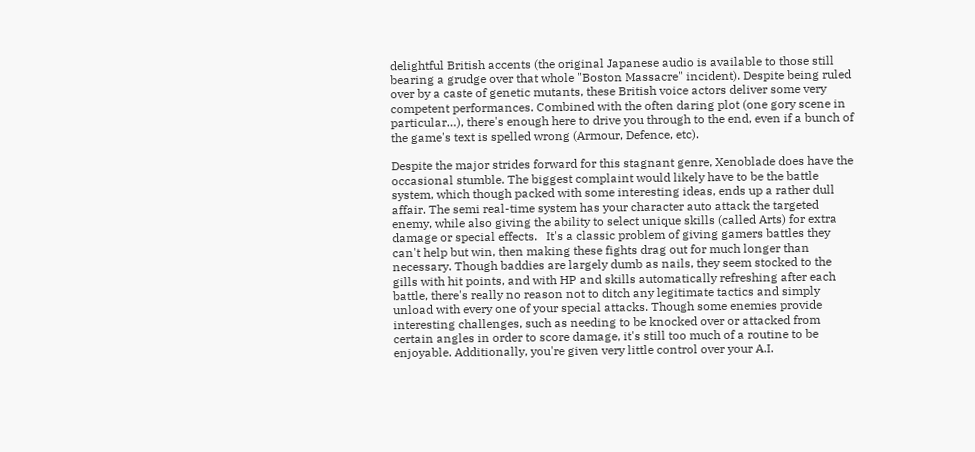delightful British accents (the original Japanese audio is available to those still bearing a grudge over that whole "Boston Massacre" incident). Despite being ruled over by a caste of genetic mutants, these British voice actors deliver some very competent performances. Combined with the often daring plot (one gory scene in particular…), there's enough here to drive you through to the end, even if a bunch of the game's text is spelled wrong (Armour, Defence, etc).

Despite the major strides forward for this stagnant genre, Xenoblade does have the occasional stumble. The biggest complaint would likely have to be the battle system, which though packed with some interesting ideas, ends up a rather dull affair. The semi real-time system has your character auto attack the targeted enemy, while also giving the ability to select unique skills (called Arts) for extra damage or special effects.   It's a classic problem of giving gamers battles they can't help but win, then making these fights drag out for much longer than necessary. Though baddies are largely dumb as nails, they seem stocked to the gills with hit points, and with HP and skills automatically refreshing after each battle, there's really no reason not to ditch any legitimate tactics and simply unload with every one of your special attacks. Though some enemies provide interesting challenges, such as needing to be knocked over or attacked from certain angles in order to score damage, it's still too much of a routine to be enjoyable. Additionally, you're given very little control over your A.I.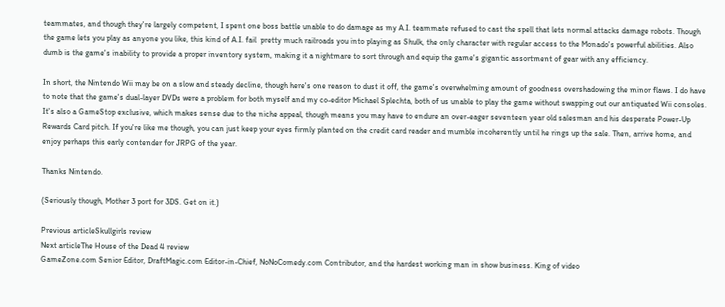teammates, and though they're largely competent, I spent one boss battle unable to do damage as my A.I. teammate refused to cast the spell that lets normal attacks damage robots. Though the game lets you play as anyone you like, this kind of A.I. fail  pretty much railroads you into playing as Shulk, the only character with regular access to the Monado's powerful abilities. Also dumb is the game's inability to provide a proper inventory system, making it a nightmare to sort through and equip the game's gigantic assortment of gear with any efficiency.

In short, the Nintendo Wii may be on a slow and steady decline, though here's one reason to dust it off, the game's overwhelming amount of goodness overshadowing the minor flaws. I do have to note that the game's dual-layer DVDs were a problem for both myself and my co-editor Michael Splechta, both of us unable to play the game without swapping out our antiquated Wii consoles. It's also a GameStop exclusive, which makes sense due to the niche appeal, though means you may have to endure an over-eager seventeen year old salesman and his desperate Power-Up Rewards Card pitch. If you're like me though, you can just keep your eyes firmly planted on the credit card reader and mumble incoherently until he rings up the sale. Then, arrive home, and enjoy perhaps this early contender for JRPG of the year.

Thanks Nintendo.

(Seriously though, Mother 3 port for 3DS. Get on it.)

Previous articleSkullgirls review
Next articleThe House of the Dead 4 review
GameZone.com Senior Editor, DraftMagic.com Editor-in-Chief, NoNoComedy.com Contributor, and the hardest working man in show business. King of video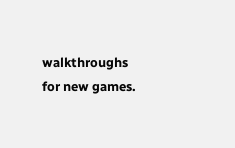walkthroughs for new games.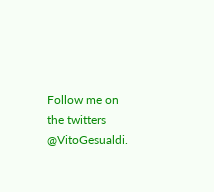Follow me on the twitters @VitoGesualdi.